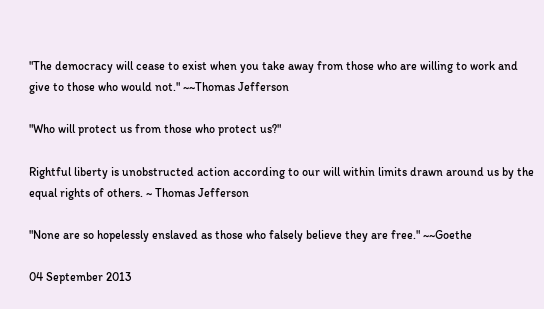"The democracy will cease to exist when you take away from those who are willing to work and give to those who would not." ~~Thomas Jefferson

"Who will protect us from those who protect us?"

Rightful liberty is unobstructed action according to our will within limits drawn around us by the equal rights of others. ~ Thomas Jefferson

"None are so hopelessly enslaved as those who falsely believe they are free." ~~Goethe

04 September 2013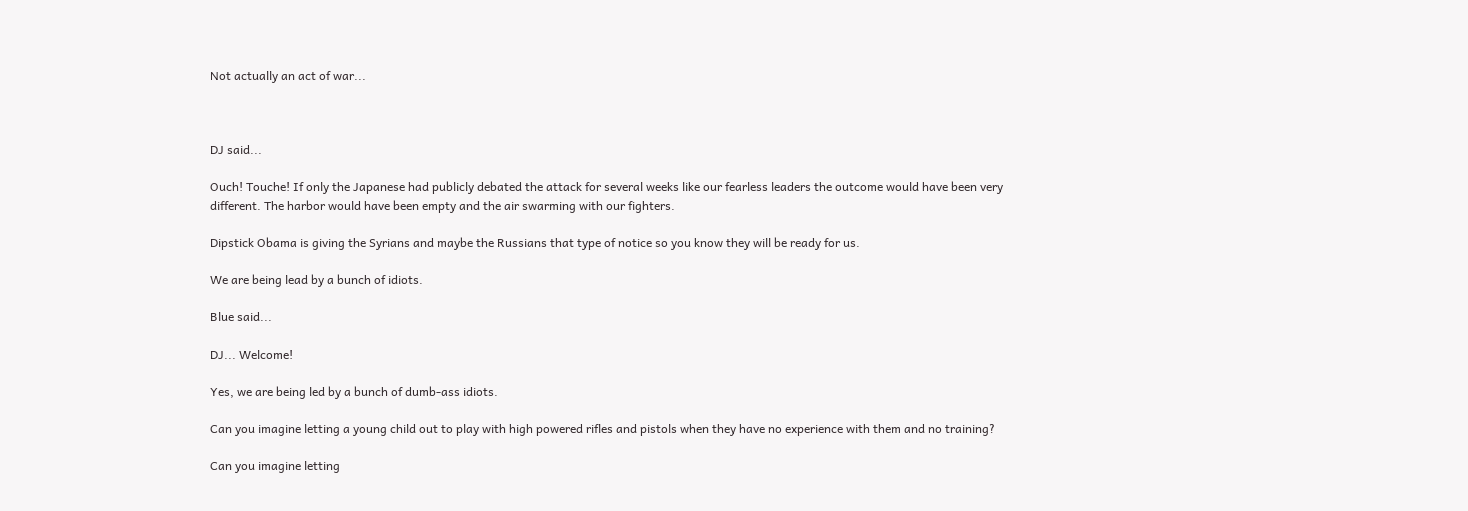Not actually an act of war...



DJ said...

Ouch! Touche! If only the Japanese had publicly debated the attack for several weeks like our fearless leaders the outcome would have been very different. The harbor would have been empty and the air swarming with our fighters.

Dipstick Obama is giving the Syrians and maybe the Russians that type of notice so you know they will be ready for us.

We are being lead by a bunch of idiots.

Blue said...

DJ... Welcome!

Yes, we are being led by a bunch of dumb-ass idiots.

Can you imagine letting a young child out to play with high powered rifles and pistols when they have no experience with them and no training?

Can you imagine letting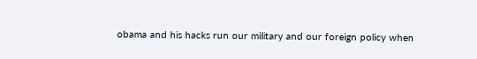obama and his hacks run our military and our foreign policy when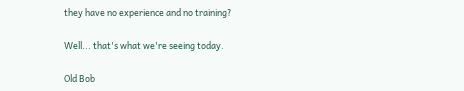they have no experience and no training?

Well... that's what we're seeing today.

Old Bob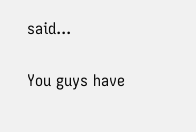said...

You guys have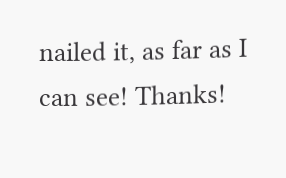nailed it, as far as I can see! Thanks!